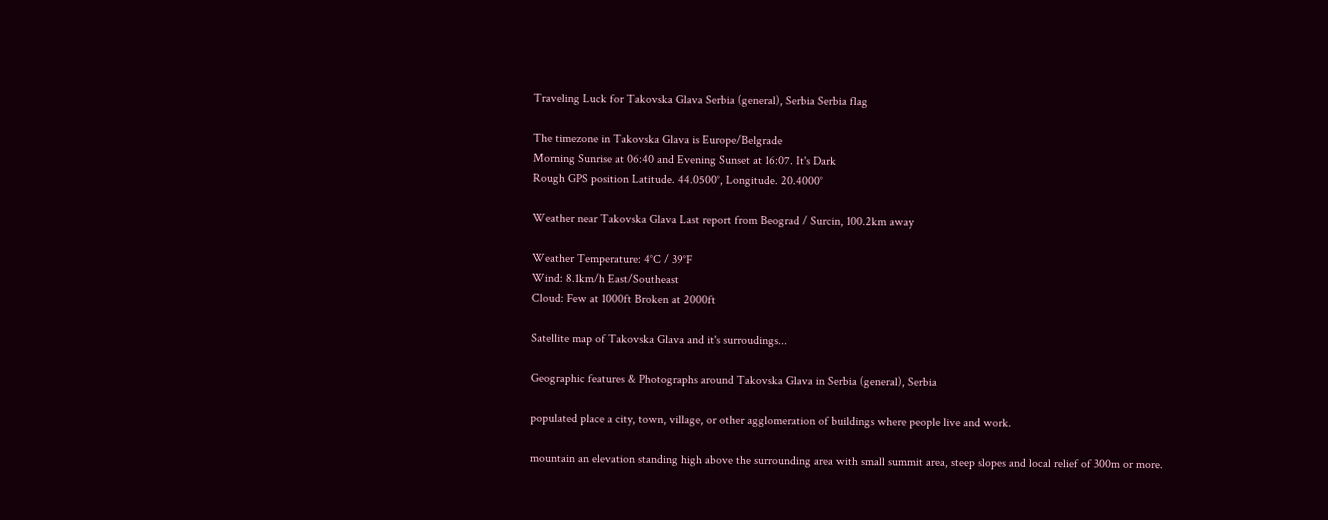Traveling Luck for Takovska Glava Serbia (general), Serbia Serbia flag

The timezone in Takovska Glava is Europe/Belgrade
Morning Sunrise at 06:40 and Evening Sunset at 16:07. It's Dark
Rough GPS position Latitude. 44.0500°, Longitude. 20.4000°

Weather near Takovska Glava Last report from Beograd / Surcin, 100.2km away

Weather Temperature: 4°C / 39°F
Wind: 8.1km/h East/Southeast
Cloud: Few at 1000ft Broken at 2000ft

Satellite map of Takovska Glava and it's surroudings...

Geographic features & Photographs around Takovska Glava in Serbia (general), Serbia

populated place a city, town, village, or other agglomeration of buildings where people live and work.

mountain an elevation standing high above the surrounding area with small summit area, steep slopes and local relief of 300m or more.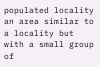populated locality an area similar to a locality but with a small group of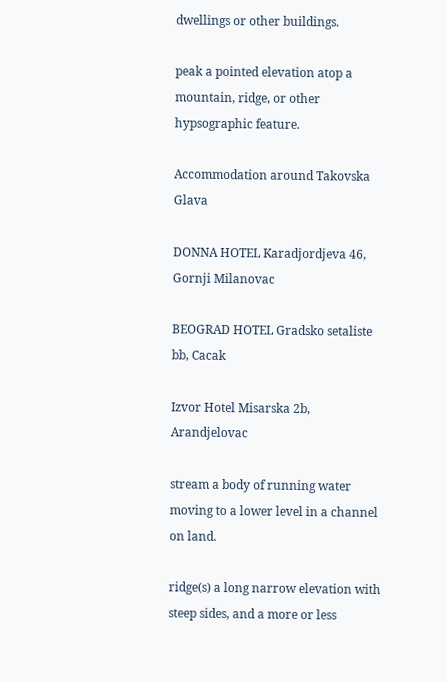dwellings or other buildings.

peak a pointed elevation atop a mountain, ridge, or other hypsographic feature.

Accommodation around Takovska Glava

DONNA HOTEL Karadjordjeva 46, Gornji Milanovac

BEOGRAD HOTEL Gradsko setaliste bb, Cacak

Izvor Hotel Misarska 2b, Arandjelovac

stream a body of running water moving to a lower level in a channel on land.

ridge(s) a long narrow elevation with steep sides, and a more or less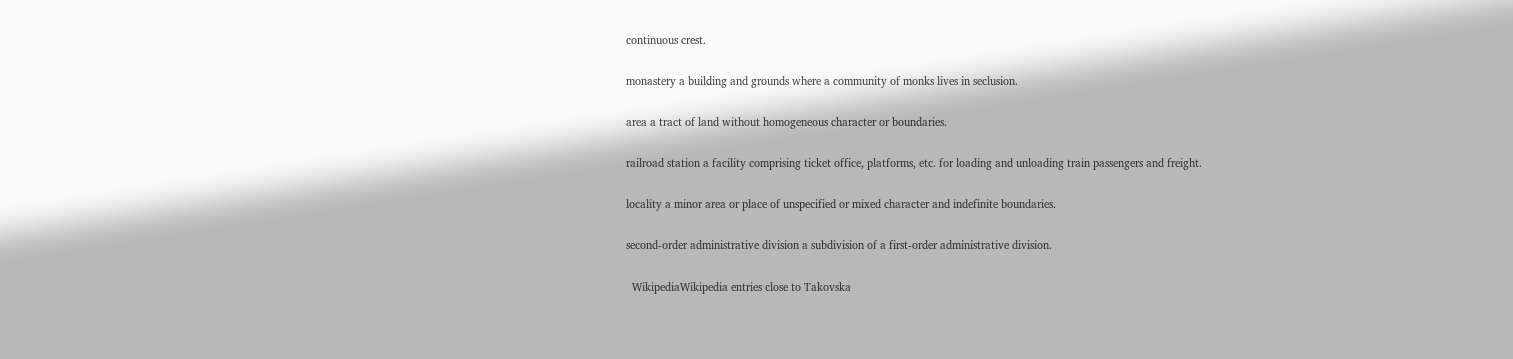continuous crest.

monastery a building and grounds where a community of monks lives in seclusion.

area a tract of land without homogeneous character or boundaries.

railroad station a facility comprising ticket office, platforms, etc. for loading and unloading train passengers and freight.

locality a minor area or place of unspecified or mixed character and indefinite boundaries.

second-order administrative division a subdivision of a first-order administrative division.

  WikipediaWikipedia entries close to Takovska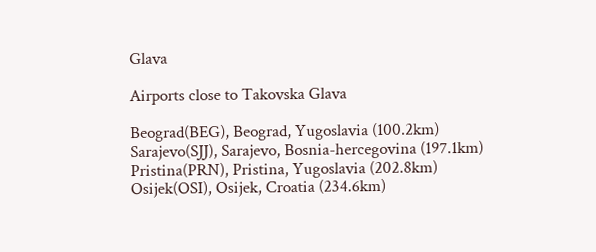Glava

Airports close to Takovska Glava

Beograd(BEG), Beograd, Yugoslavia (100.2km)
Sarajevo(SJJ), Sarajevo, Bosnia-hercegovina (197.1km)
Pristina(PRN), Pristina, Yugoslavia (202.8km)
Osijek(OSI), Osijek, Croatia (234.6km)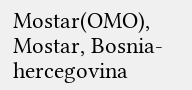Mostar(OMO), Mostar, Bosnia-hercegovina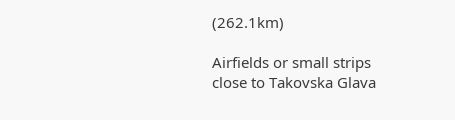(262.1km)

Airfields or small strips close to Takovska Glava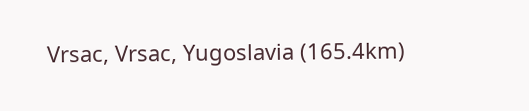Vrsac, Vrsac, Yugoslavia (165.4km)